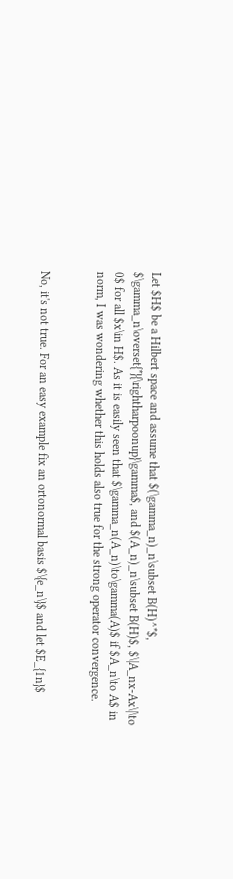Let $H$ be a Hilbert space and assume that $(\gamma_n)_n\subset B(H)^*$, $\gamma_n\overset{*}{\rightharpoonup}\gamma$, and $(A_n)_n\subset B(H)$, $\|A_nx-Ax\|\to 0$ for all $x\in H$. As it is easily seen that $\gamma_n(A_n)\to\gamma(A)$ if $A_n\to A$ in norm, I was wondering whether this holds also true for the strong operator convergence.


No, it's not true. For an easy example fix an ortonormal basis $\{e_n\}$ and let $E_{1n}$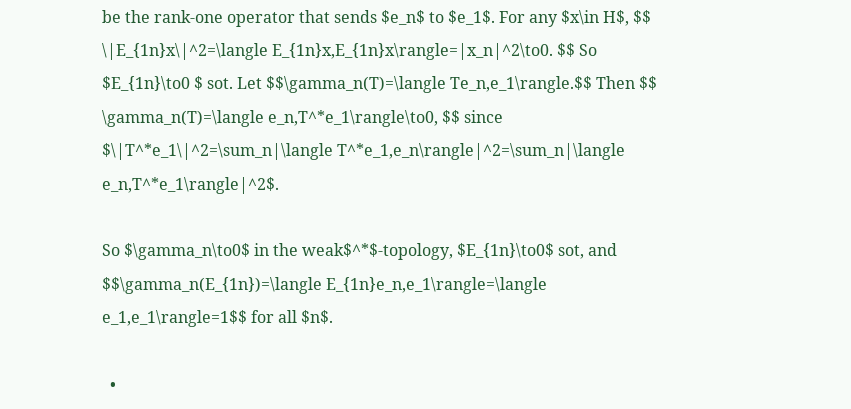be the rank-one operator that sends $e_n$ to $e_1$. For any $x\in H$, $$ \|E_{1n}x\|^2=\langle E_{1n}x,E_{1n}x\rangle=|x_n|^2\to0. $$ So $E_{1n}\to0 $ sot. Let $$\gamma_n(T)=\langle Te_n,e_1\rangle.$$ Then $$ \gamma_n(T)=\langle e_n,T^*e_1\rangle\to0, $$ since $\|T^*e_1\|^2=\sum_n|\langle T^*e_1,e_n\rangle|^2=\sum_n|\langle e_n,T^*e_1\rangle|^2$.

So $\gamma_n\to0$ in the weak$^*$-topology, $E_{1n}\to0$ sot, and $$\gamma_n(E_{1n})=\langle E_{1n}e_n,e_1\rangle=\langle e_1,e_1\rangle=1$$ for all $n$.

  •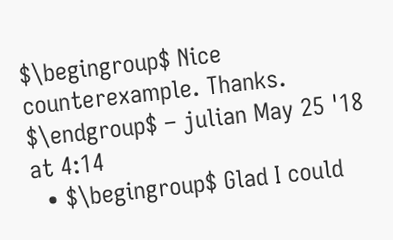$\begingroup$ Nice counterexample. Thanks. $\endgroup$ – julian May 25 '18 at 4:14
  • $\begingroup$ Glad I could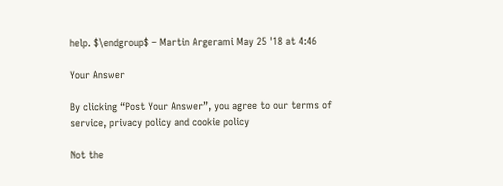help. $\endgroup$ – Martin Argerami May 25 '18 at 4:46

Your Answer

By clicking “Post Your Answer”, you agree to our terms of service, privacy policy and cookie policy

Not the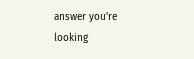answer you're looking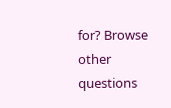for? Browse other questions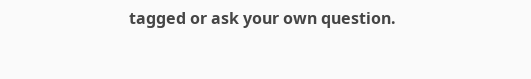tagged or ask your own question.